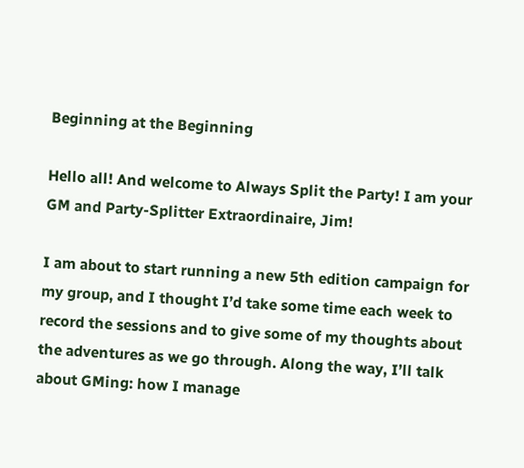Beginning at the Beginning

Hello all! And welcome to Always Split the Party! I am your GM and Party-Splitter Extraordinaire, Jim!

I am about to start running a new 5th edition campaign for my group, and I thought I’d take some time each week to record the sessions and to give some of my thoughts about the adventures as we go through. Along the way, I’ll talk about GMing: how I manage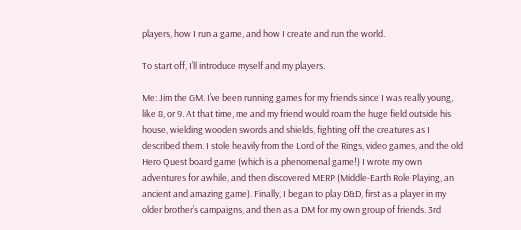players, how I run a game, and how I create and run the world.

To start off, I’ll introduce myself and my players.

Me: Jim the GM. I’ve been running games for my friends since I was really young, like 8, or 9. At that time, me and my friend would roam the huge field outside his house, wielding wooden swords and shields, fighting off the creatures as I described them. I stole heavily from the Lord of the Rings, video games, and the old Hero Quest board game (which is a phenomenal game!) I wrote my own adventures for awhile, and then discovered MERP (Middle-Earth Role Playing, an ancient and amazing game). Finally, I began to play D&D, first as a player in my older brother’s campaigns, and then as a DM for my own group of friends. 3rd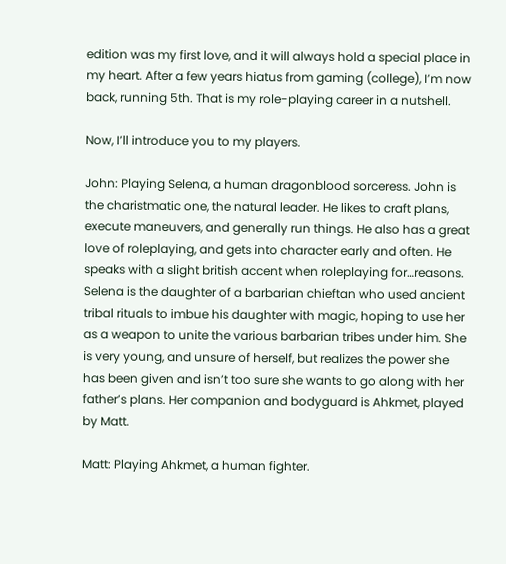edition was my first love, and it will always hold a special place in my heart. After a few years hiatus from gaming (college), I’m now back, running 5th. That is my role-playing career in a nutshell.

Now, I’ll introduce you to my players.

John: Playing Selena, a human dragonblood sorceress. John is the charistmatic one, the natural leader. He likes to craft plans, execute maneuvers, and generally run things. He also has a great love of roleplaying, and gets into character early and often. He speaks with a slight british accent when roleplaying for…reasons. Selena is the daughter of a barbarian chieftan who used ancient tribal rituals to imbue his daughter with magic, hoping to use her as a weapon to unite the various barbarian tribes under him. She is very young, and unsure of herself, but realizes the power she has been given and isn’t too sure she wants to go along with her father’s plans. Her companion and bodyguard is Ahkmet, played by Matt.

Matt: Playing Ahkmet, a human fighter.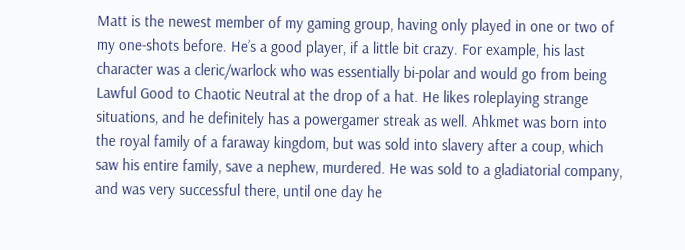Matt is the newest member of my gaming group, having only played in one or two of my one-shots before. He’s a good player, if a little bit crazy. For example, his last character was a cleric/warlock who was essentially bi-polar and would go from being Lawful Good to Chaotic Neutral at the drop of a hat. He likes roleplaying strange situations, and he definitely has a powergamer streak as well. Ahkmet was born into the royal family of a faraway kingdom, but was sold into slavery after a coup, which saw his entire family, save a nephew, murdered. He was sold to a gladiatorial company, and was very successful there, until one day he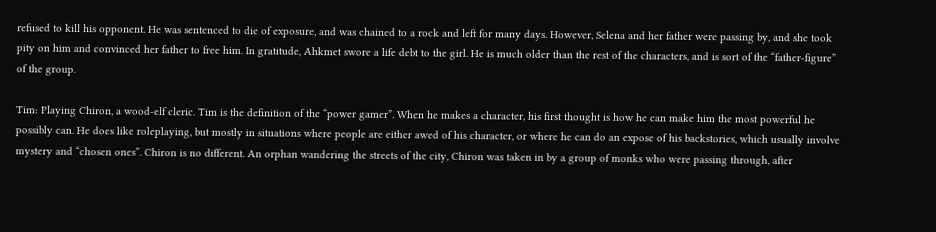refused to kill his opponent. He was sentenced to die of exposure, and was chained to a rock and left for many days. However, Selena and her father were passing by, and she took pity on him and convinced her father to free him. In gratitude, Ahkmet swore a life debt to the girl. He is much older than the rest of the characters, and is sort of the “father-figure” of the group.

Tim: Playing Chiron, a wood-elf cleric. Tim is the definition of the “power gamer”. When he makes a character, his first thought is how he can make him the most powerful he possibly can. He does like roleplaying, but mostly in situations where people are either awed of his character, or where he can do an expose of his backstories, which usually involve mystery and “chosen ones”. Chiron is no different. An orphan wandering the streets of the city, Chiron was taken in by a group of monks who were passing through, after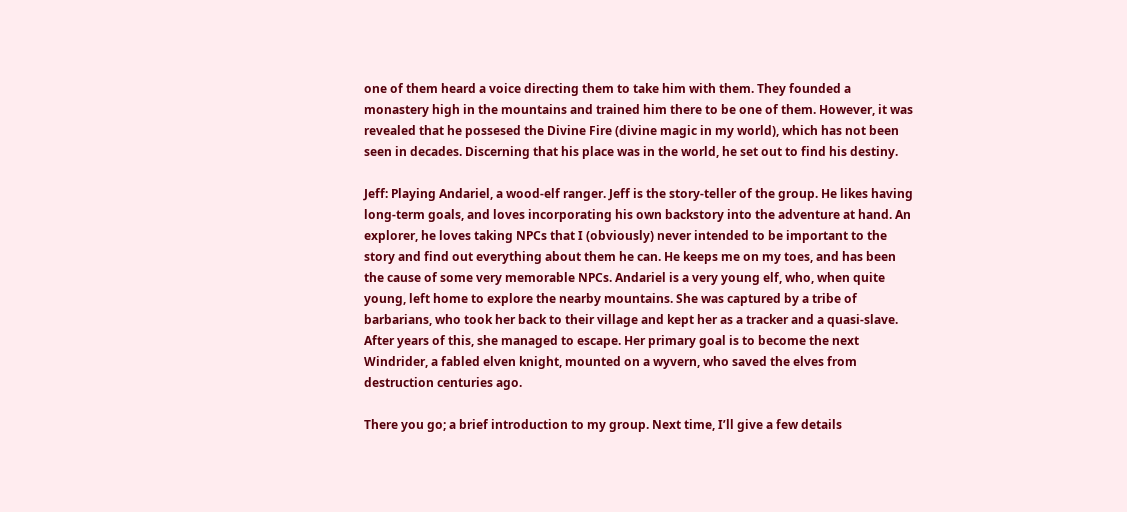one of them heard a voice directing them to take him with them. They founded a monastery high in the mountains and trained him there to be one of them. However, it was revealed that he possesed the Divine Fire (divine magic in my world), which has not been seen in decades. Discerning that his place was in the world, he set out to find his destiny.

Jeff: Playing Andariel, a wood-elf ranger. Jeff is the story-teller of the group. He likes having long-term goals, and loves incorporating his own backstory into the adventure at hand. An explorer, he loves taking NPCs that I (obviously) never intended to be important to the story and find out everything about them he can. He keeps me on my toes, and has been the cause of some very memorable NPCs. Andariel is a very young elf, who, when quite young, left home to explore the nearby mountains. She was captured by a tribe of barbarians, who took her back to their village and kept her as a tracker and a quasi-slave. After years of this, she managed to escape. Her primary goal is to become the next Windrider, a fabled elven knight, mounted on a wyvern, who saved the elves from destruction centuries ago.

There you go; a brief introduction to my group. Next time, I’ll give a few details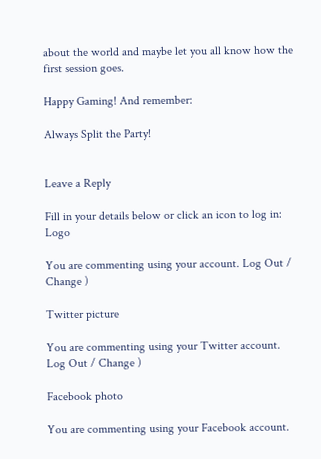about the world and maybe let you all know how the first session goes.

Happy Gaming! And remember:

Always Split the Party!


Leave a Reply

Fill in your details below or click an icon to log in: Logo

You are commenting using your account. Log Out / Change )

Twitter picture

You are commenting using your Twitter account. Log Out / Change )

Facebook photo

You are commenting using your Facebook account.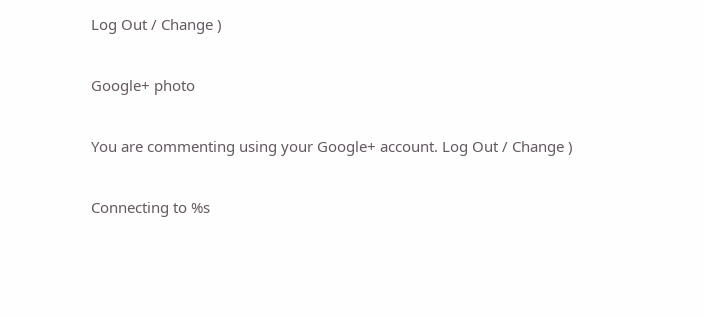Log Out / Change )

Google+ photo

You are commenting using your Google+ account. Log Out / Change )

Connecting to %s